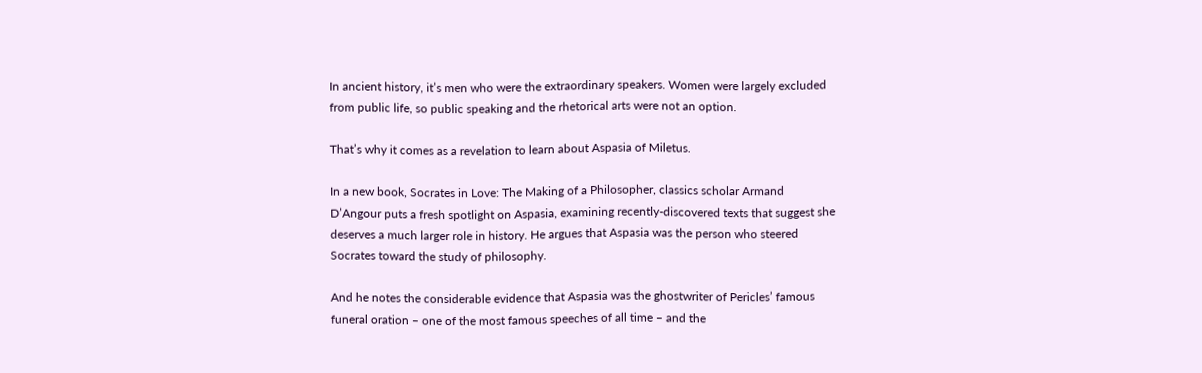In ancient history, it’s men who were the extraordinary speakers. Women were largely excluded from public life, so public speaking and the rhetorical arts were not an option.

That’s why it comes as a revelation to learn about Aspasia of Miletus.

In a new book, Socrates in Love: The Making of a Philosopher, classics scholar Armand D’Angour puts a fresh spotlight on Aspasia, examining recently-discovered texts that suggest she deserves a much larger role in history. He argues that Aspasia was the person who steered Socrates toward the study of philosophy.

And he notes the considerable evidence that Aspasia was the ghostwriter of Pericles’ famous funeral oration – one of the most famous speeches of all time – and the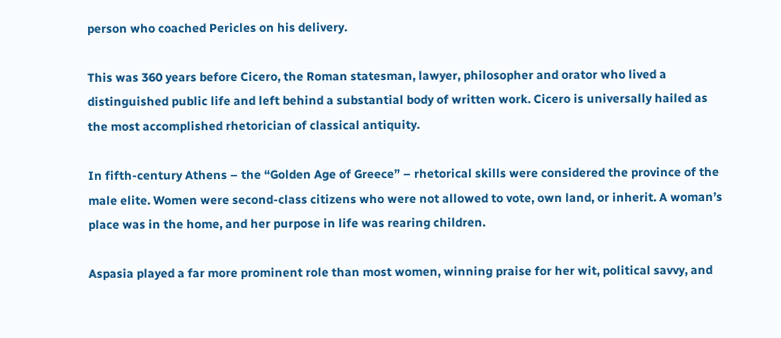person who coached Pericles on his delivery.

This was 360 years before Cicero, the Roman statesman, lawyer, philosopher and orator who lived a distinguished public life and left behind a substantial body of written work. Cicero is universally hailed as the most accomplished rhetorician of classical antiquity.

In fifth-century Athens – the “Golden Age of Greece” – rhetorical skills were considered the province of the male elite. Women were second-class citizens who were not allowed to vote, own land, or inherit. A woman’s place was in the home, and her purpose in life was rearing children.

Aspasia played a far more prominent role than most women, winning praise for her wit, political savvy, and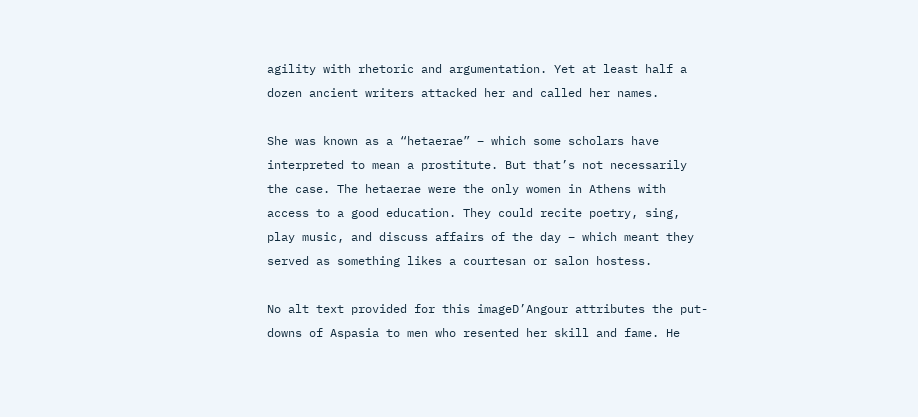agility with rhetoric and argumentation. Yet at least half a dozen ancient writers attacked her and called her names.

She was known as a “hetaerae” – which some scholars have interpreted to mean a prostitute. But that’s not necessarily the case. The hetaerae were the only women in Athens with access to a good education. They could recite poetry, sing, play music, and discuss affairs of the day – which meant they served as something likes a courtesan or salon hostess.

No alt text provided for this imageD’Angour attributes the put-downs of Aspasia to men who resented her skill and fame. He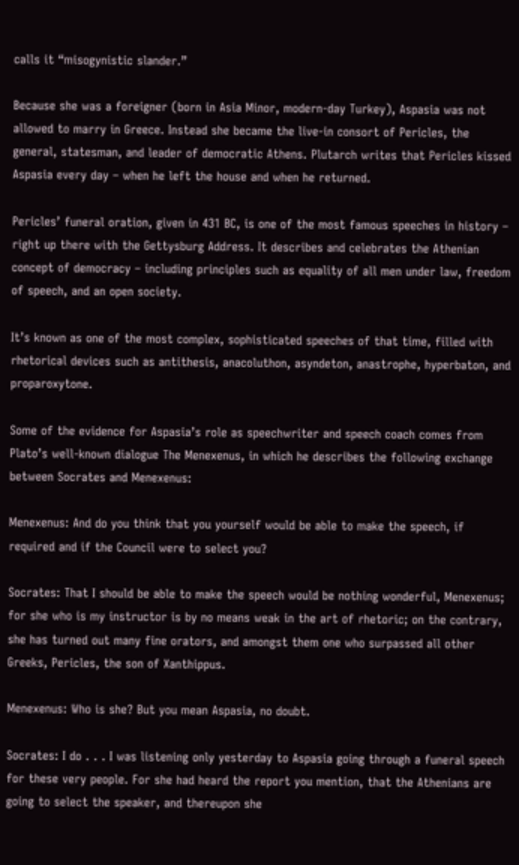calls it “misogynistic slander.”

Because she was a foreigner (born in Asia Minor, modern-day Turkey), Aspasia was not allowed to marry in Greece. Instead she became the live-in consort of Pericles, the general, statesman, and leader of democratic Athens. Plutarch writes that Pericles kissed Aspasia every day – when he left the house and when he returned.

Pericles’ funeral oration, given in 431 BC, is one of the most famous speeches in history – right up there with the Gettysburg Address. It describes and celebrates the Athenian concept of democracy – including principles such as equality of all men under law, freedom of speech, and an open society.

It’s known as one of the most complex, sophisticated speeches of that time, filled with rhetorical devices such as antithesis, anacoluthon, asyndeton, anastrophe, hyperbaton, and proparoxytone.

Some of the evidence for Aspasia’s role as speechwriter and speech coach comes from Plato’s well-known dialogue The Menexenus, in which he describes the following exchange between Socrates and Menexenus:

Menexenus: And do you think that you yourself would be able to make the speech, if required and if the Council were to select you?

Socrates: That I should be able to make the speech would be nothing wonderful, Menexenus; for she who is my instructor is by no means weak in the art of rhetoric; on the contrary, she has turned out many fine orators, and amongst them one who surpassed all other Greeks, Pericles, the son of Xanthippus.

Menexenus: Who is she? But you mean Aspasia, no doubt.

Socrates: I do . . . I was listening only yesterday to Aspasia going through a funeral speech for these very people. For she had heard the report you mention, that the Athenians are going to select the speaker, and thereupon she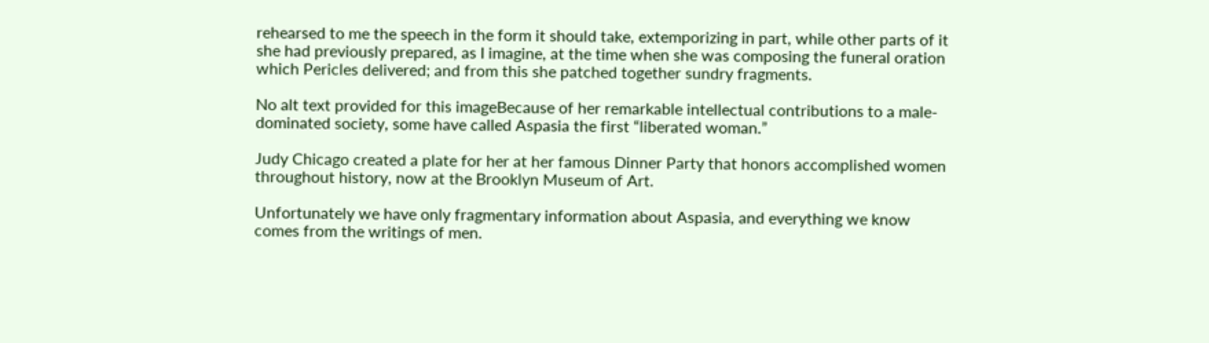rehearsed to me the speech in the form it should take, extemporizing in part, while other parts of it she had previously prepared, as I imagine, at the time when she was composing the funeral oration which Pericles delivered; and from this she patched together sundry fragments.

No alt text provided for this imageBecause of her remarkable intellectual contributions to a male-dominated society, some have called Aspasia the first “liberated woman.”

Judy Chicago created a plate for her at her famous Dinner Party that honors accomplished women throughout history, now at the Brooklyn Museum of Art.

Unfortunately we have only fragmentary information about Aspasia, and everything we know comes from the writings of men.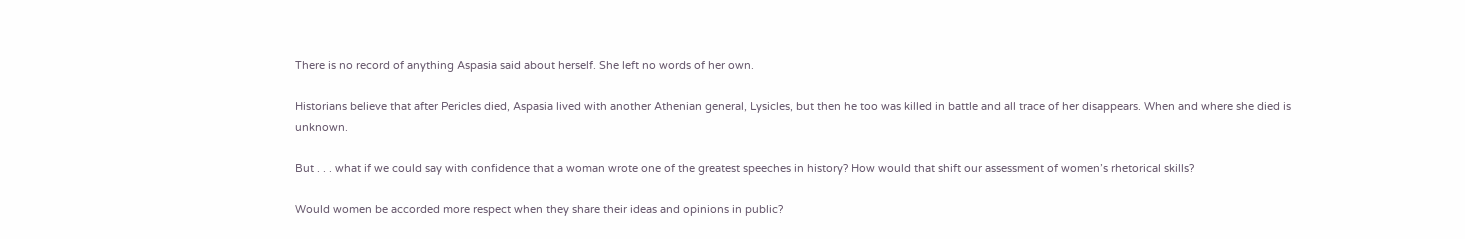There is no record of anything Aspasia said about herself. She left no words of her own.

Historians believe that after Pericles died, Aspasia lived with another Athenian general, Lysicles, but then he too was killed in battle and all trace of her disappears. When and where she died is unknown.

But . . . what if we could say with confidence that a woman wrote one of the greatest speeches in history? How would that shift our assessment of women’s rhetorical skills?

Would women be accorded more respect when they share their ideas and opinions in public?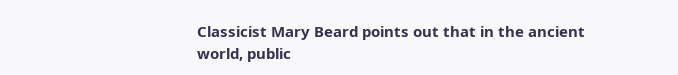Classicist Mary Beard points out that in the ancient world, public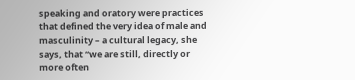speaking and oratory were practices that defined the very idea of male and masculinity – a cultural legacy, she says, that “we are still, directly or more often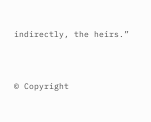indirectly, the heirs.”



© Copyright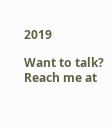2019

Want to talk? Reach me at